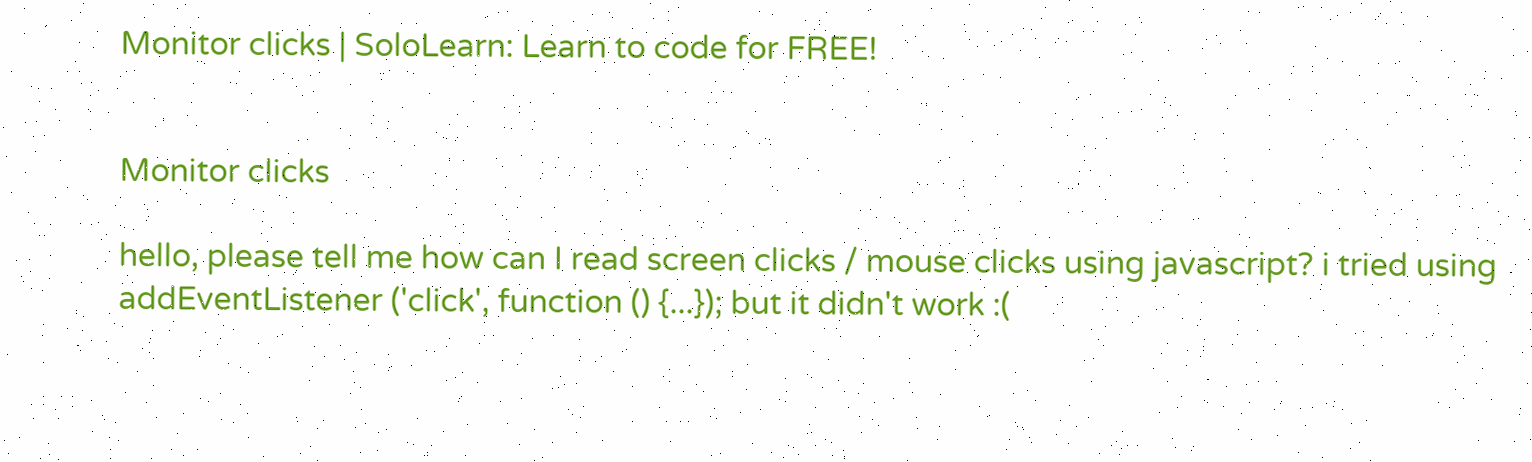Monitor clicks | SoloLearn: Learn to code for FREE!


Monitor clicks

hello, please tell me how can I read screen clicks / mouse clicks using javascript? i tried using addEventListener ('click', function () {...}); but it didn't work :(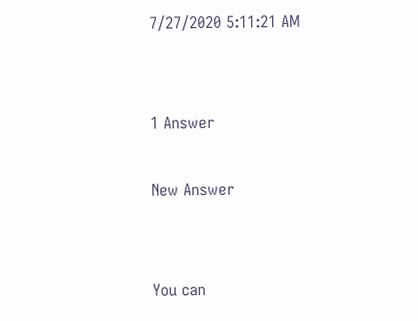7/27/2020 5:11:21 AM


1 Answer

New Answer


You can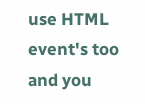use HTML event's too and you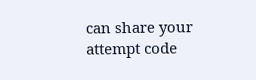can share your attempt code